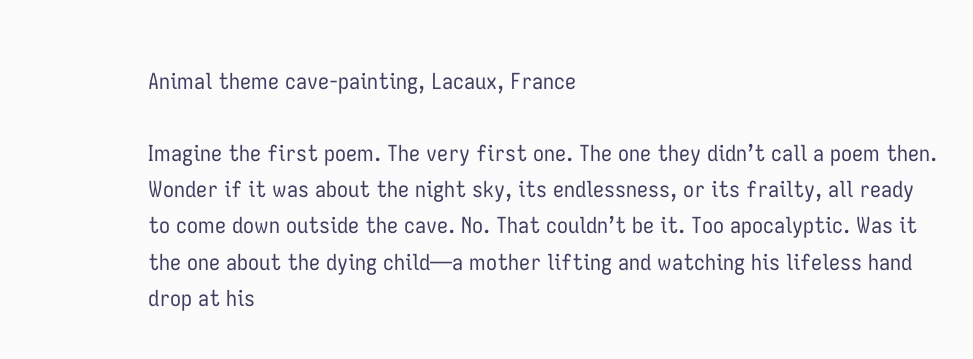Animal theme cave-painting, Lacaux, France

Imagine the first poem. The very first one. The one they didn’t call a poem then. Wonder if it was about the night sky, its endlessness, or its frailty, all ready to come down outside the cave. No. That couldn’t be it. Too apocalyptic. Was it the one about the dying child—a mother lifting and watching his lifeless hand drop at his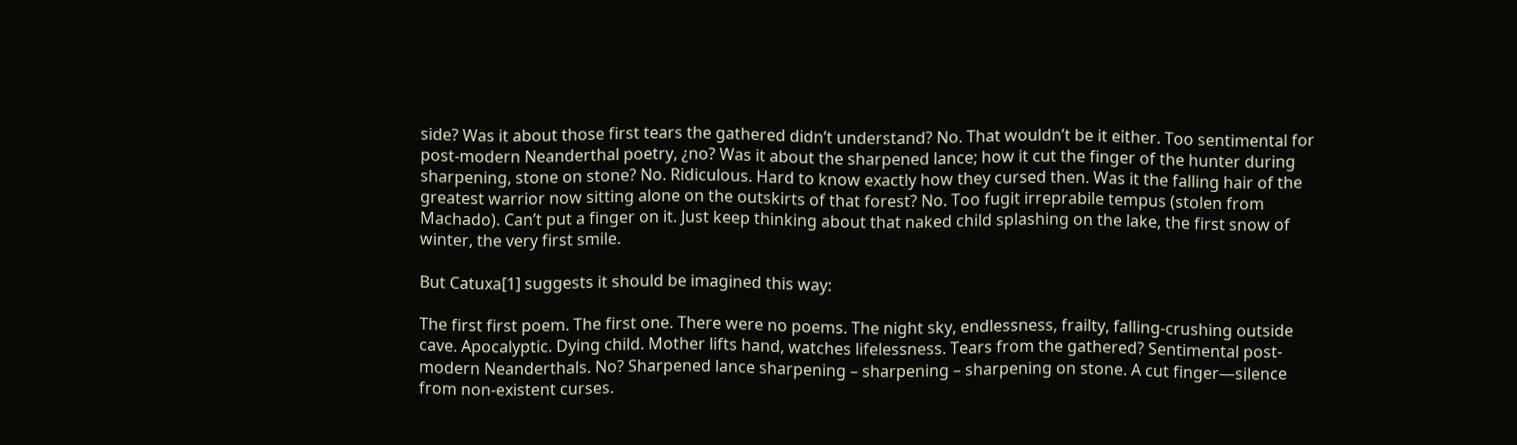side? Was it about those first tears the gathered didn’t understand? No. That wouldn’t be it either. Too sentimental for post-modern Neanderthal poetry, ¿no? Was it about the sharpened lance; how it cut the finger of the hunter during sharpening, stone on stone? No. Ridiculous. Hard to know exactly how they cursed then. Was it the falling hair of the greatest warrior now sitting alone on the outskirts of that forest? No. Too fugit irreprabile tempus (stolen from Machado). Can’t put a finger on it. Just keep thinking about that naked child splashing on the lake, the first snow of winter, the very first smile.

But Catuxa[1] suggests it should be imagined this way:

The first first poem. The first one. There were no poems. The night sky, endlessness, frailty, falling-crushing outside cave. Apocalyptic. Dying child. Mother lifts hand, watches lifelessness. Tears from the gathered? Sentimental post-modern Neanderthals. No? Sharpened lance sharpening – sharpening – sharpening on stone. A cut finger—silence from non-existent curses.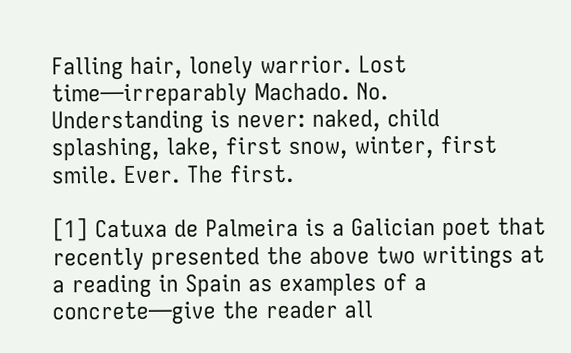Falling hair, lonely warrior. Lost time—irreparably Machado. No. Understanding is never: naked, child splashing, lake, first snow, winter, first smile. Ever. The first.

[1] Catuxa de Palmeira is a Galician poet that recently presented the above two writings at a reading in Spain as examples of a concrete—give the reader all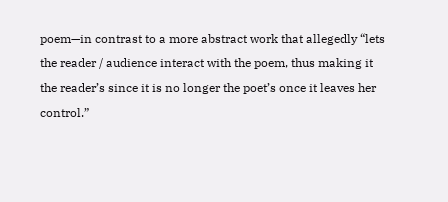poem—in contrast to a more abstract work that allegedly “lets the reader / audience interact with the poem, thus making it the reader’s since it is no longer the poet’s once it leaves her control.”